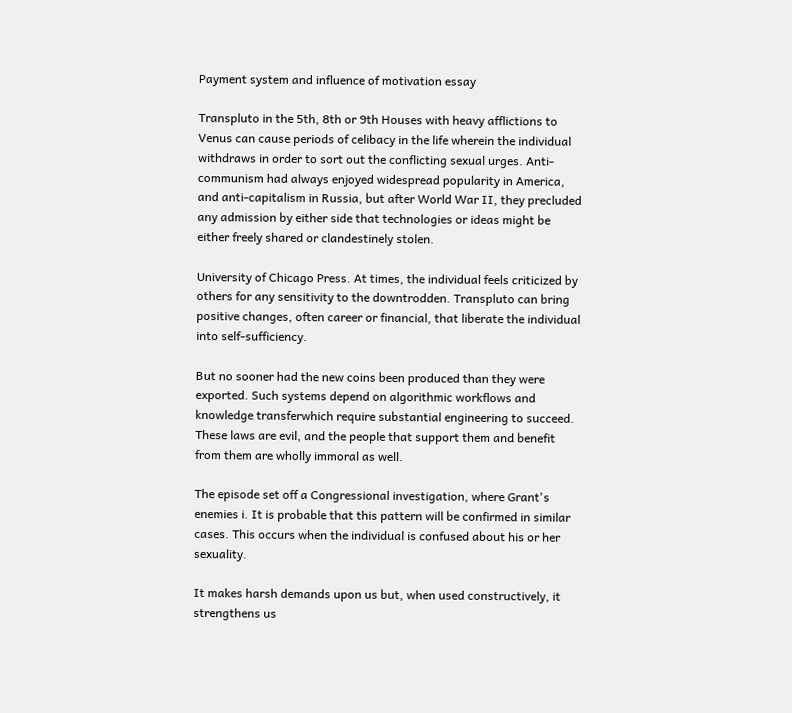Payment system and influence of motivation essay

Transpluto in the 5th, 8th or 9th Houses with heavy afflictions to Venus can cause periods of celibacy in the life wherein the individual withdraws in order to sort out the conflicting sexual urges. Anti-communism had always enjoyed widespread popularity in America, and anti-capitalism in Russia, but after World War II, they precluded any admission by either side that technologies or ideas might be either freely shared or clandestinely stolen.

University of Chicago Press. At times, the individual feels criticized by others for any sensitivity to the downtrodden. Transpluto can bring positive changes, often career or financial, that liberate the individual into self-sufficiency.

But no sooner had the new coins been produced than they were exported. Such systems depend on algorithmic workflows and knowledge transferwhich require substantial engineering to succeed. These laws are evil, and the people that support them and benefit from them are wholly immoral as well.

The episode set off a Congressional investigation, where Grant's enemies i. It is probable that this pattern will be confirmed in similar cases. This occurs when the individual is confused about his or her sexuality.

It makes harsh demands upon us but, when used constructively, it strengthens us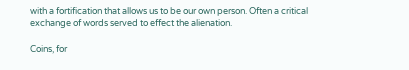with a fortification that allows us to be our own person. Often a critical exchange of words served to effect the alienation.

Coins, for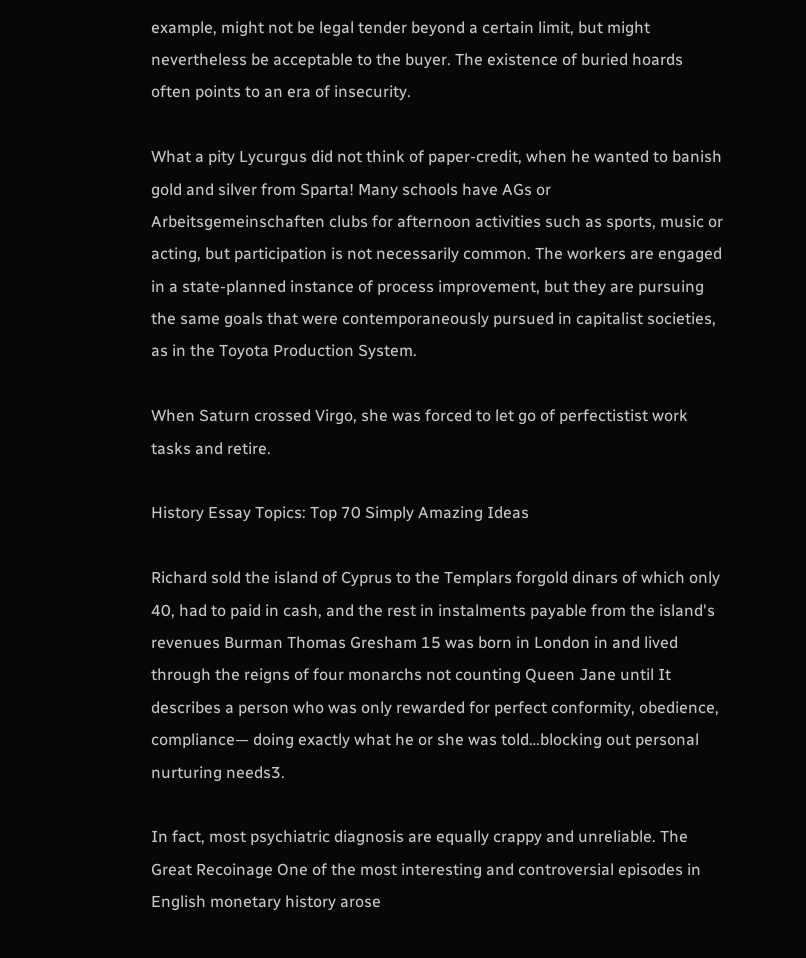example, might not be legal tender beyond a certain limit, but might nevertheless be acceptable to the buyer. The existence of buried hoards often points to an era of insecurity.

What a pity Lycurgus did not think of paper-credit, when he wanted to banish gold and silver from Sparta! Many schools have AGs or Arbeitsgemeinschaften clubs for afternoon activities such as sports, music or acting, but participation is not necessarily common. The workers are engaged in a state-planned instance of process improvement, but they are pursuing the same goals that were contemporaneously pursued in capitalist societies, as in the Toyota Production System.

When Saturn crossed Virgo, she was forced to let go of perfectistist work tasks and retire.

History Essay Topics: Top 70 Simply Amazing Ideas

Richard sold the island of Cyprus to the Templars forgold dinars of which only 40, had to paid in cash, and the rest in instalments payable from the island's revenues Burman Thomas Gresham 15 was born in London in and lived through the reigns of four monarchs not counting Queen Jane until It describes a person who was only rewarded for perfect conformity, obedience, compliance— doing exactly what he or she was told…blocking out personal nurturing needs3.

In fact, most psychiatric diagnosis are equally crappy and unreliable. The Great Recoinage One of the most interesting and controversial episodes in English monetary history arose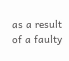as a result of a faulty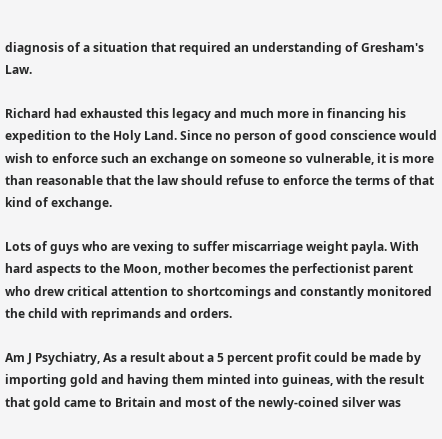diagnosis of a situation that required an understanding of Gresham's Law.

Richard had exhausted this legacy and much more in financing his expedition to the Holy Land. Since no person of good conscience would wish to enforce such an exchange on someone so vulnerable, it is more than reasonable that the law should refuse to enforce the terms of that kind of exchange.

Lots of guys who are vexing to suffer miscarriage weight payla. With hard aspects to the Moon, mother becomes the perfectionist parent who drew critical attention to shortcomings and constantly monitored the child with reprimands and orders.

Am J Psychiatry, As a result about a 5 percent profit could be made by importing gold and having them minted into guineas, with the result that gold came to Britain and most of the newly-coined silver was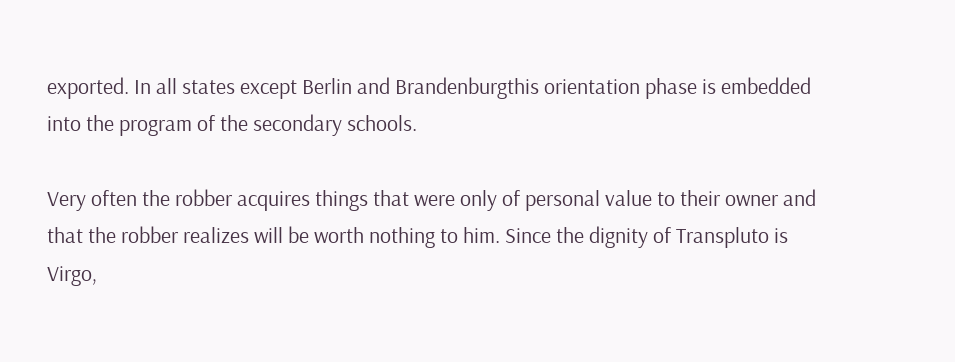exported. In all states except Berlin and Brandenburgthis orientation phase is embedded into the program of the secondary schools.

Very often the robber acquires things that were only of personal value to their owner and that the robber realizes will be worth nothing to him. Since the dignity of Transpluto is Virgo,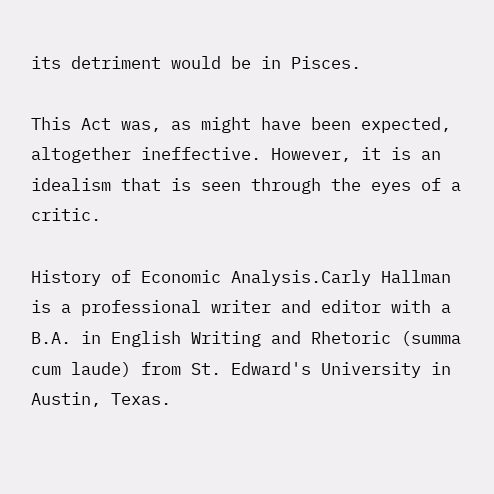its detriment would be in Pisces.

This Act was, as might have been expected, altogether ineffective. However, it is an idealism that is seen through the eyes of a critic.

History of Economic Analysis.Carly Hallman is a professional writer and editor with a B.A. in English Writing and Rhetoric (summa cum laude) from St. Edward's University in Austin, Texas.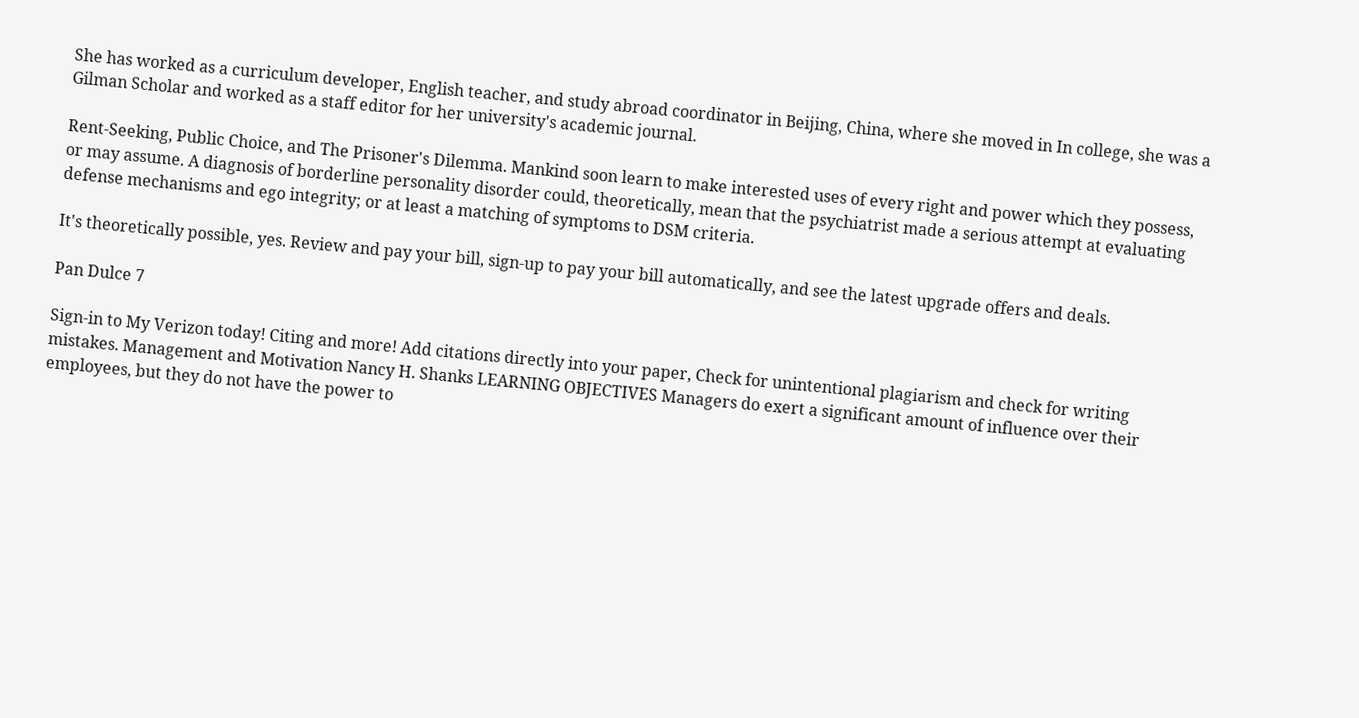She has worked as a curriculum developer, English teacher, and study abroad coordinator in Beijing, China, where she moved in In college, she was a Gilman Scholar and worked as a staff editor for her university's academic journal.

Rent-Seeking, Public Choice, and The Prisoner's Dilemma. Mankind soon learn to make interested uses of every right and power which they possess, or may assume. A diagnosis of borderline personality disorder could, theoretically, mean that the psychiatrist made a serious attempt at evaluating defense mechanisms and ego integrity; or at least a matching of symptoms to DSM criteria.

It's theoretically possible, yes. Review and pay your bill, sign-up to pay your bill automatically, and see the latest upgrade offers and deals.

Pan Dulce 7

Sign-in to My Verizon today! Citing and more! Add citations directly into your paper, Check for unintentional plagiarism and check for writing mistakes. Management and Motivation Nancy H. Shanks LEARNING OBJECTIVES Managers do exert a significant amount of influence over their employees, but they do not have the power to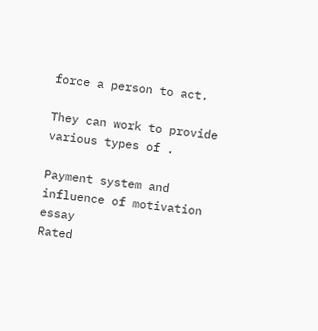force a person to act.

They can work to provide various types of .

Payment system and influence of motivation essay
Rated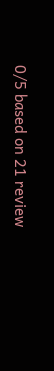0/5 based on 21 review